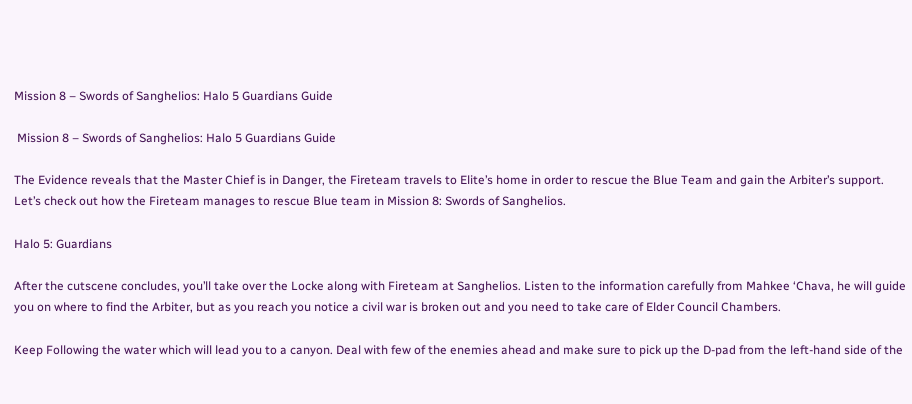Mission 8 – Swords of Sanghelios: Halo 5 Guardians Guide

 Mission 8 – Swords of Sanghelios: Halo 5 Guardians Guide

The Evidence reveals that the Master Chief is in Danger, the Fireteam travels to Elite’s home in order to rescue the Blue Team and gain the Arbiter’s support. Let’s check out how the Fireteam manages to rescue Blue team in Mission 8: Swords of Sanghelios.

Halo 5: Guardians

After the cutscene concludes, you’ll take over the Locke along with Fireteam at Sanghelios. Listen to the information carefully from Mahkee ‘Chava, he will guide you on where to find the Arbiter, but as you reach you notice a civil war is broken out and you need to take care of Elder Council Chambers.

Keep Following the water which will lead you to a canyon. Deal with few of the enemies ahead and make sure to pick up the D-pad from the left-hand side of the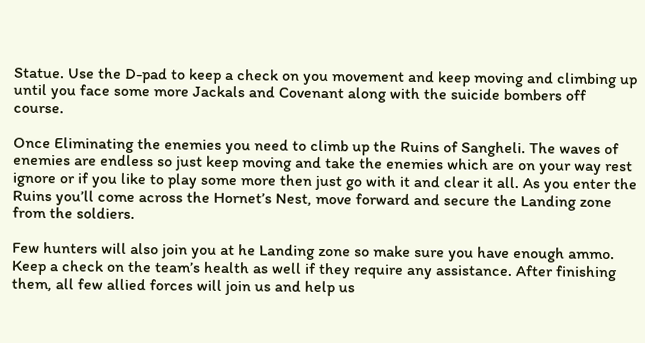Statue. Use the D-pad to keep a check on you movement and keep moving and climbing up until you face some more Jackals and Covenant along with the suicide bombers off course.

Once Eliminating the enemies you need to climb up the Ruins of Sangheli. The waves of enemies are endless so just keep moving and take the enemies which are on your way rest ignore or if you like to play some more then just go with it and clear it all. As you enter the Ruins you’ll come across the Hornet’s Nest, move forward and secure the Landing zone from the soldiers.

Few hunters will also join you at he Landing zone so make sure you have enough ammo. Keep a check on the team’s health as well if they require any assistance. After finishing them, all few allied forces will join us and help us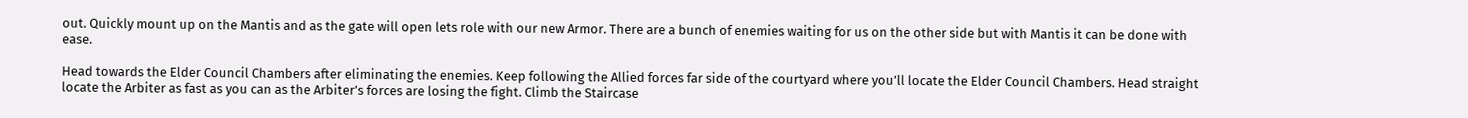out. Quickly mount up on the Mantis and as the gate will open lets role with our new Armor. There are a bunch of enemies waiting for us on the other side but with Mantis it can be done with ease.

Head towards the Elder Council Chambers after eliminating the enemies. Keep following the Allied forces far side of the courtyard where you’ll locate the Elder Council Chambers. Head straight locate the Arbiter as fast as you can as the Arbiter’s forces are losing the fight. Climb the Staircase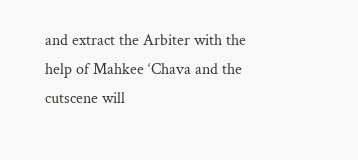and extract the Arbiter with the help of Mahkee ‘Chava and the cutscene will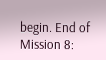begin. End of Mission 8: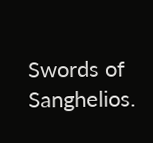Swords of Sanghelios.